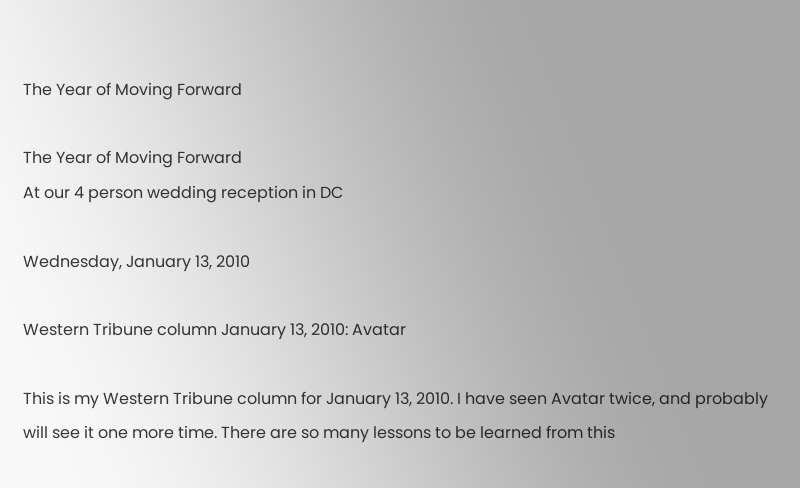The Year of Moving Forward

The Year of Moving Forward
At our 4 person wedding reception in DC

Wednesday, January 13, 2010

Western Tribune column January 13, 2010: Avatar

This is my Western Tribune column for January 13, 2010. I have seen Avatar twice, and probably will see it one more time. There are so many lessons to be learned from this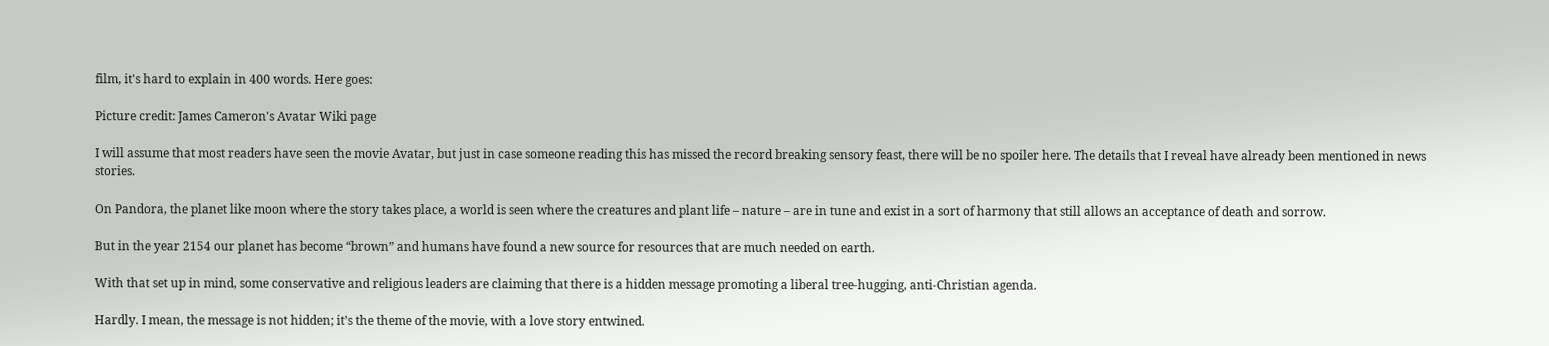film, it's hard to explain in 400 words. Here goes:

Picture credit: James Cameron's Avatar Wiki page

I will assume that most readers have seen the movie Avatar, but just in case someone reading this has missed the record breaking sensory feast, there will be no spoiler here. The details that I reveal have already been mentioned in news stories.

On Pandora, the planet like moon where the story takes place, a world is seen where the creatures and plant life – nature – are in tune and exist in a sort of harmony that still allows an acceptance of death and sorrow.

But in the year 2154 our planet has become “brown” and humans have found a new source for resources that are much needed on earth.

With that set up in mind, some conservative and religious leaders are claiming that there is a hidden message promoting a liberal tree-hugging, anti-Christian agenda.

Hardly. I mean, the message is not hidden; it’s the theme of the movie, with a love story entwined.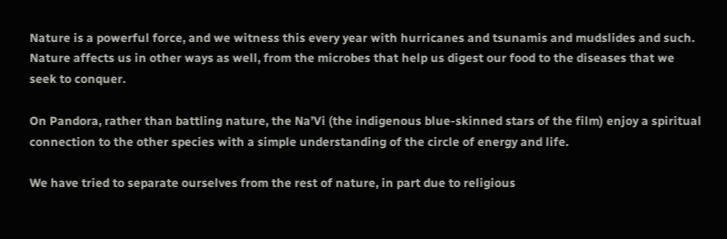Nature is a powerful force, and we witness this every year with hurricanes and tsunamis and mudslides and such. Nature affects us in other ways as well, from the microbes that help us digest our food to the diseases that we seek to conquer.

On Pandora, rather than battling nature, the Na’Vi (the indigenous blue-skinned stars of the film) enjoy a spiritual connection to the other species with a simple understanding of the circle of energy and life.

We have tried to separate ourselves from the rest of nature, in part due to religious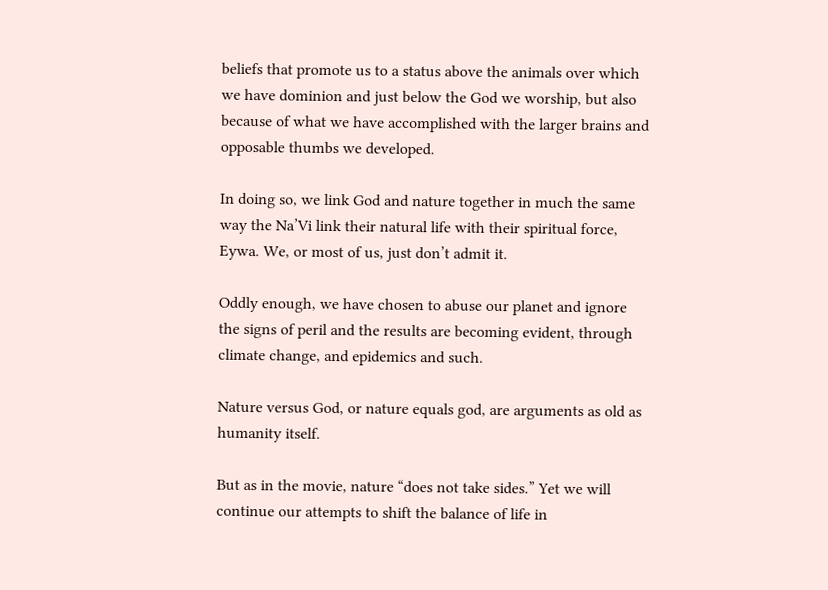beliefs that promote us to a status above the animals over which we have dominion and just below the God we worship, but also because of what we have accomplished with the larger brains and opposable thumbs we developed.

In doing so, we link God and nature together in much the same way the Na’Vi link their natural life with their spiritual force, Eywa. We, or most of us, just don’t admit it.

Oddly enough, we have chosen to abuse our planet and ignore the signs of peril and the results are becoming evident, through climate change, and epidemics and such.

Nature versus God, or nature equals god, are arguments as old as humanity itself.

But as in the movie, nature “does not take sides.” Yet we will continue our attempts to shift the balance of life in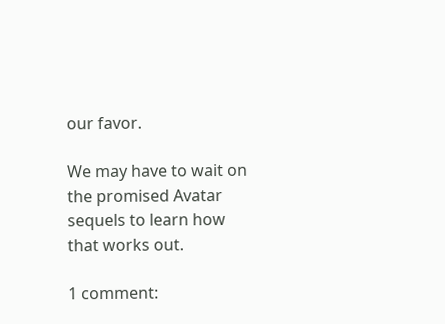our favor.

We may have to wait on the promised Avatar sequels to learn how that works out.

1 comment: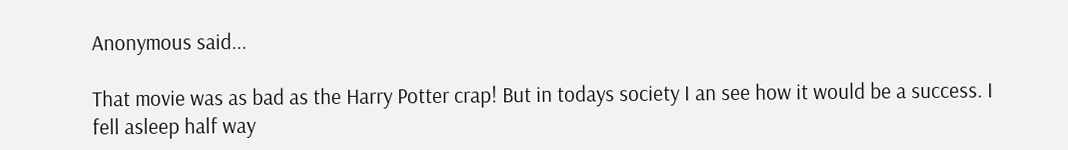Anonymous said...

That movie was as bad as the Harry Potter crap! But in todays society I an see how it would be a success. I fell asleep half way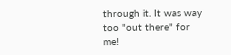through it. It was way too "out there" for me!